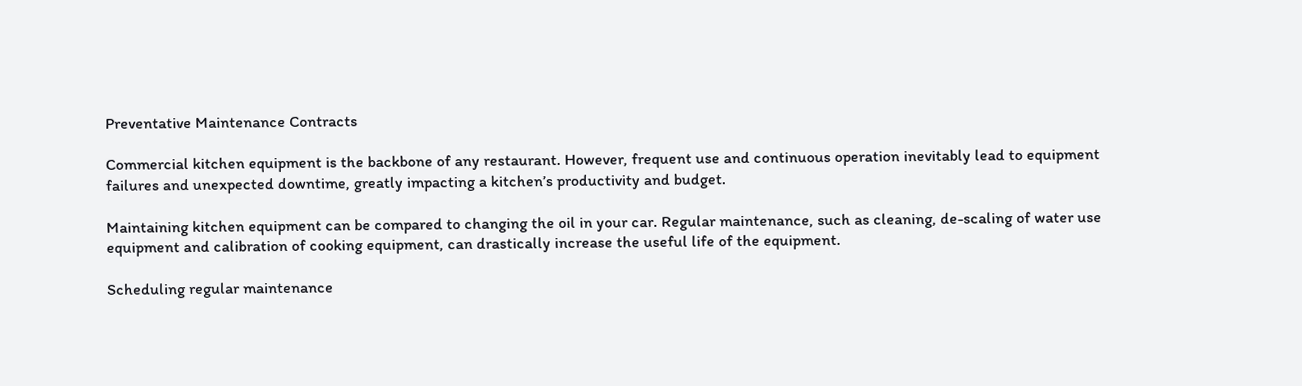Preventative Maintenance Contracts

Commercial kitchen equipment is the backbone of any restaurant. However, frequent use and continuous operation inevitably lead to equipment failures and unexpected downtime, greatly impacting a kitchen’s productivity and budget.

Maintaining kitchen equipment can be compared to changing the oil in your car. Regular maintenance, such as cleaning, de-scaling of water use equipment and calibration of cooking equipment, can drastically increase the useful life of the equipment.

Scheduling regular maintenance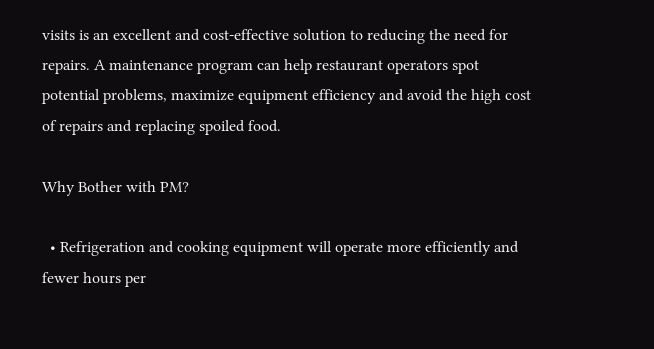visits is an excellent and cost-effective solution to reducing the need for repairs. A maintenance program can help restaurant operators spot potential problems, maximize equipment efficiency and avoid the high cost of repairs and replacing spoiled food.

Why Bother with PM?

  • Refrigeration and cooking equipment will operate more efficiently and fewer hours per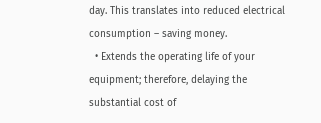day. This translates into reduced electrical consumption – saving money.
  • Extends the operating life of your equipment; therefore, delaying the substantial cost of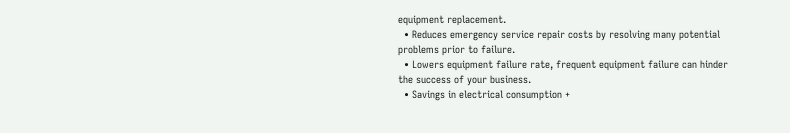equipment replacement.
  • Reduces emergency service repair costs by resolving many potential problems prior to failure.
  • Lowers equipment failure rate, frequent equipment failure can hinder the success of your business.
  • Savings in electrical consumption +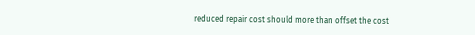reduced repair cost should more than offset the cost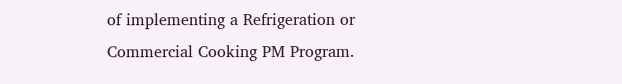of implementing a Refrigeration or Commercial Cooking PM Program.